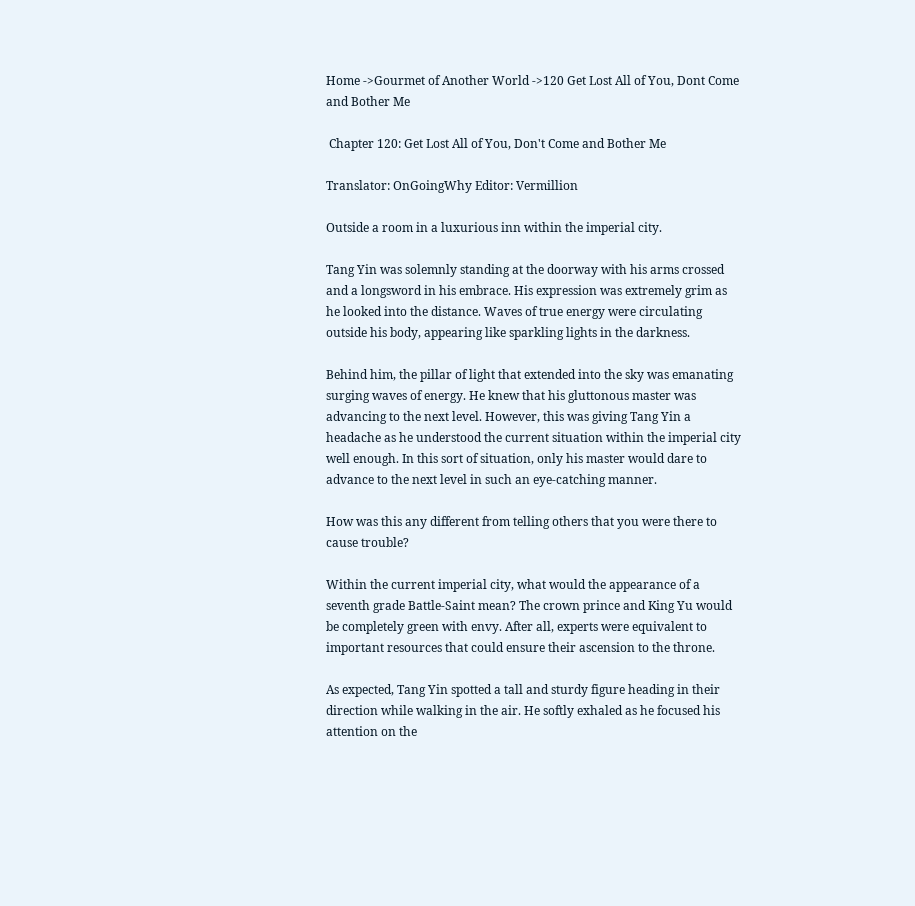Home ->Gourmet of Another World ->120 Get Lost All of You, Dont Come and Bother Me

 Chapter 120: Get Lost All of You, Don't Come and Bother Me

Translator: OnGoingWhy Editor: Vermillion

Outside a room in a luxurious inn within the imperial city.

Tang Yin was solemnly standing at the doorway with his arms crossed and a longsword in his embrace. His expression was extremely grim as he looked into the distance. Waves of true energy were circulating outside his body, appearing like sparkling lights in the darkness.

Behind him, the pillar of light that extended into the sky was emanating surging waves of energy. He knew that his gluttonous master was advancing to the next level. However, this was giving Tang Yin a headache as he understood the current situation within the imperial city well enough. In this sort of situation, only his master would dare to advance to the next level in such an eye-catching manner.

How was this any different from telling others that you were there to cause trouble?

Within the current imperial city, what would the appearance of a seventh grade Battle-Saint mean? The crown prince and King Yu would be completely green with envy. After all, experts were equivalent to important resources that could ensure their ascension to the throne.

As expected, Tang Yin spotted a tall and sturdy figure heading in their direction while walking in the air. He softly exhaled as he focused his attention on the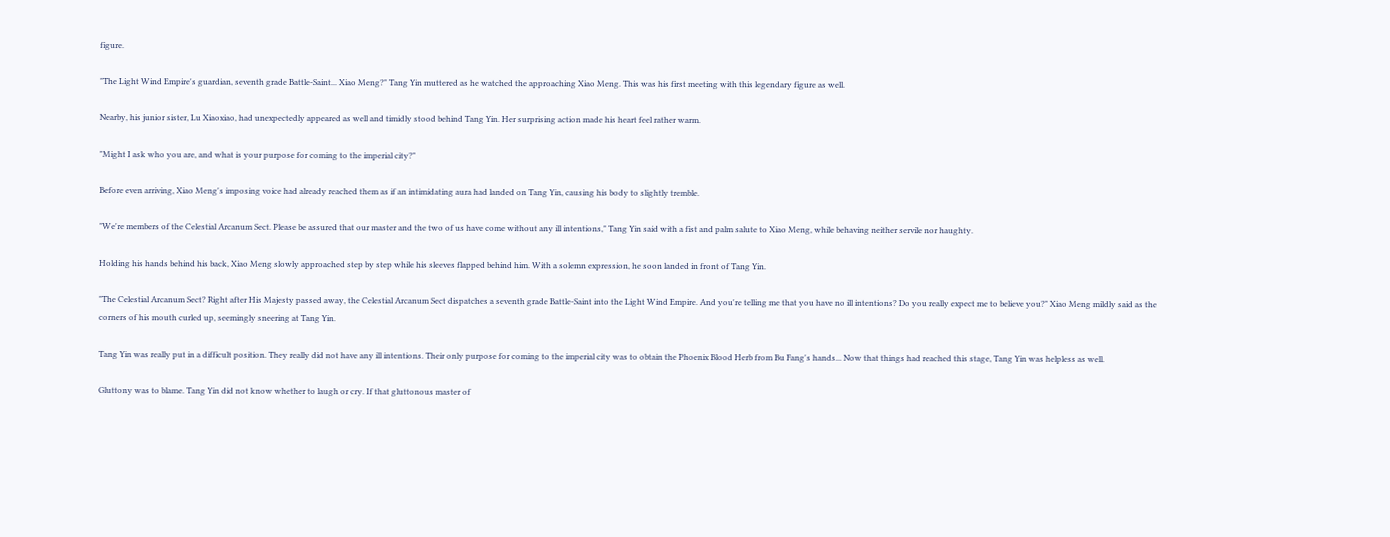figure.

"The Light Wind Empire's guardian, seventh grade Battle-Saint... Xiao Meng?" Tang Yin muttered as he watched the approaching Xiao Meng. This was his first meeting with this legendary figure as well.

Nearby, his junior sister, Lu Xiaoxiao, had unexpectedly appeared as well and timidly stood behind Tang Yin. Her surprising action made his heart feel rather warm.

"Might I ask who you are, and what is your purpose for coming to the imperial city?"

Before even arriving, Xiao Meng's imposing voice had already reached them as if an intimidating aura had landed on Tang Yin, causing his body to slightly tremble.

"We're members of the Celestial Arcanum Sect. Please be assured that our master and the two of us have come without any ill intentions," Tang Yin said with a fist and palm salute to Xiao Meng, while behaving neither servile nor haughty.

Holding his hands behind his back, Xiao Meng slowly approached step by step while his sleeves flapped behind him. With a solemn expression, he soon landed in front of Tang Yin.

"The Celestial Arcanum Sect? Right after His Majesty passed away, the Celestial Arcanum Sect dispatches a seventh grade Battle-Saint into the Light Wind Empire. And you're telling me that you have no ill intentions? Do you really expect me to believe you?" Xiao Meng mildly said as the corners of his mouth curled up, seemingly sneering at Tang Yin.

Tang Yin was really put in a difficult position. They really did not have any ill intentions. Their only purpose for coming to the imperial city was to obtain the Phoenix Blood Herb from Bu Fang's hands... Now that things had reached this stage, Tang Yin was helpless as well.

Gluttony was to blame. Tang Yin did not know whether to laugh or cry. If that gluttonous master of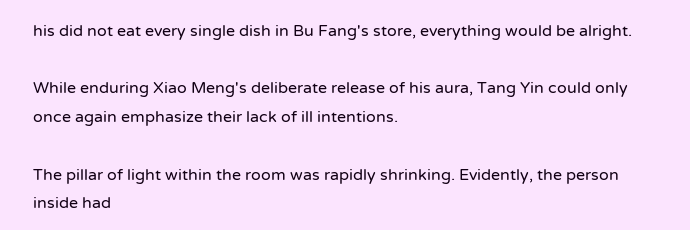his did not eat every single dish in Bu Fang's store, everything would be alright.

While enduring Xiao Meng's deliberate release of his aura, Tang Yin could only once again emphasize their lack of ill intentions.

The pillar of light within the room was rapidly shrinking. Evidently, the person inside had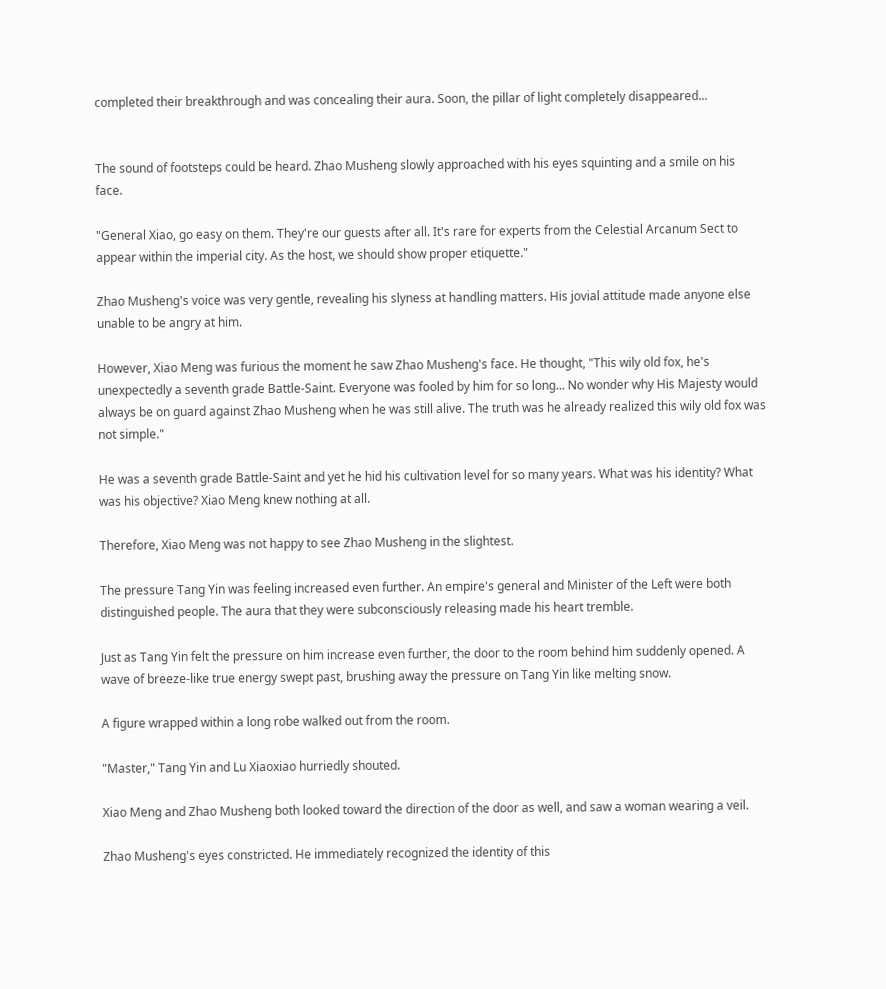completed their breakthrough and was concealing their aura. Soon, the pillar of light completely disappeared...


The sound of footsteps could be heard. Zhao Musheng slowly approached with his eyes squinting and a smile on his face.

"General Xiao, go easy on them. They're our guests after all. It's rare for experts from the Celestial Arcanum Sect to appear within the imperial city. As the host, we should show proper etiquette."

Zhao Musheng's voice was very gentle, revealing his slyness at handling matters. His jovial attitude made anyone else unable to be angry at him.

However, Xiao Meng was furious the moment he saw Zhao Musheng's face. He thought, "This wily old fox, he's unexpectedly a seventh grade Battle-Saint. Everyone was fooled by him for so long... No wonder why His Majesty would always be on guard against Zhao Musheng when he was still alive. The truth was he already realized this wily old fox was not simple."

He was a seventh grade Battle-Saint and yet he hid his cultivation level for so many years. What was his identity? What was his objective? Xiao Meng knew nothing at all.

Therefore, Xiao Meng was not happy to see Zhao Musheng in the slightest.

The pressure Tang Yin was feeling increased even further. An empire's general and Minister of the Left were both distinguished people. The aura that they were subconsciously releasing made his heart tremble.

Just as Tang Yin felt the pressure on him increase even further, the door to the room behind him suddenly opened. A wave of breeze-like true energy swept past, brushing away the pressure on Tang Yin like melting snow.

A figure wrapped within a long robe walked out from the room.

"Master," Tang Yin and Lu Xiaoxiao hurriedly shouted.

Xiao Meng and Zhao Musheng both looked toward the direction of the door as well, and saw a woman wearing a veil.

Zhao Musheng's eyes constricted. He immediately recognized the identity of this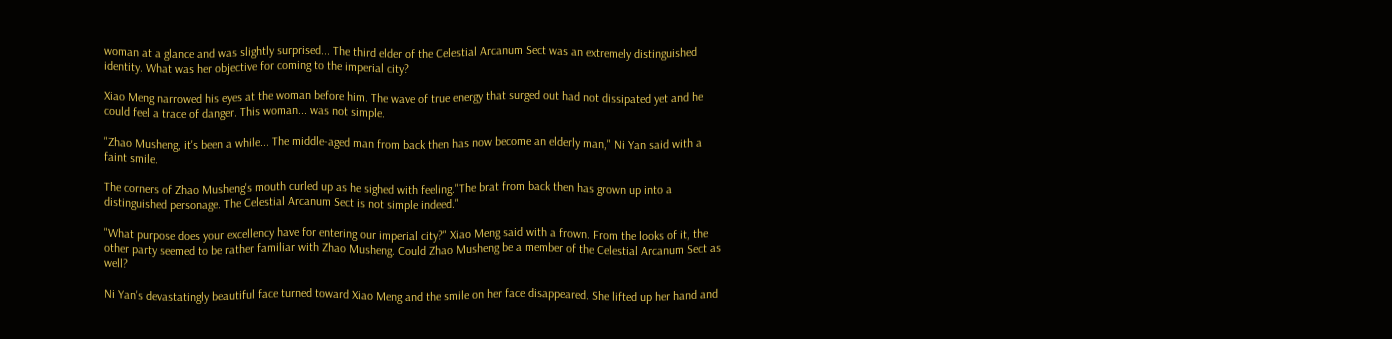woman at a glance and was slightly surprised... The third elder of the Celestial Arcanum Sect was an extremely distinguished identity. What was her objective for coming to the imperial city?

Xiao Meng narrowed his eyes at the woman before him. The wave of true energy that surged out had not dissipated yet and he could feel a trace of danger. This woman... was not simple.

"Zhao Musheng, it's been a while... The middle-aged man from back then has now become an elderly man," Ni Yan said with a faint smile.

The corners of Zhao Musheng's mouth curled up as he sighed with feeling."The brat from back then has grown up into a distinguished personage. The Celestial Arcanum Sect is not simple indeed."

"What purpose does your excellency have for entering our imperial city?" Xiao Meng said with a frown. From the looks of it, the other party seemed to be rather familiar with Zhao Musheng. Could Zhao Musheng be a member of the Celestial Arcanum Sect as well?

Ni Yan's devastatingly beautiful face turned toward Xiao Meng and the smile on her face disappeared. She lifted up her hand and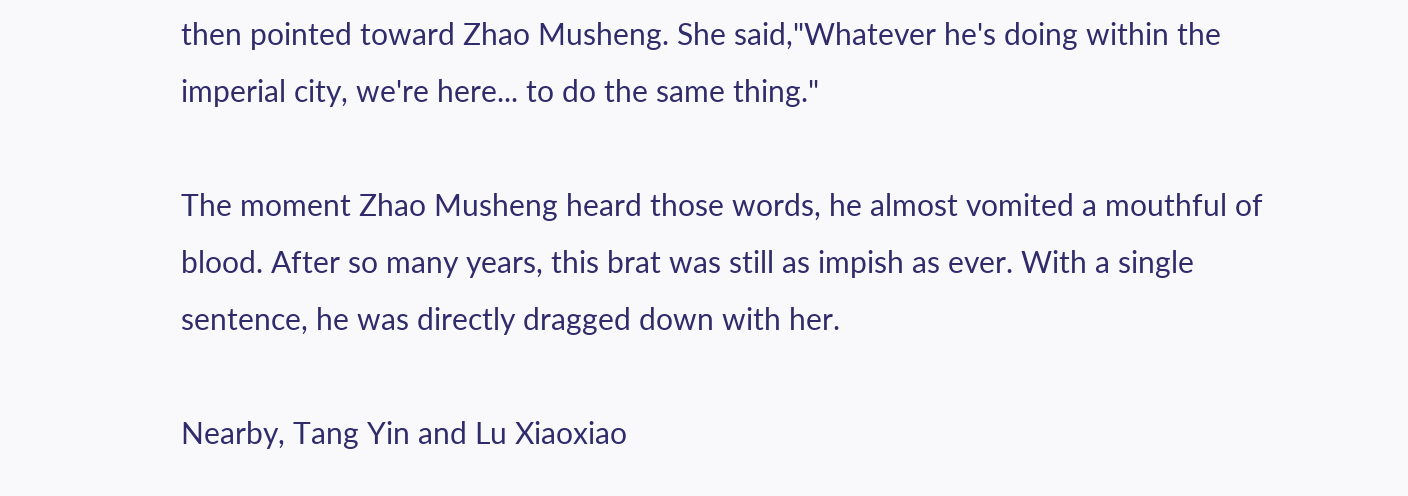then pointed toward Zhao Musheng. She said,"Whatever he's doing within the imperial city, we're here... to do the same thing."

The moment Zhao Musheng heard those words, he almost vomited a mouthful of blood. After so many years, this brat was still as impish as ever. With a single sentence, he was directly dragged down with her.

Nearby, Tang Yin and Lu Xiaoxiao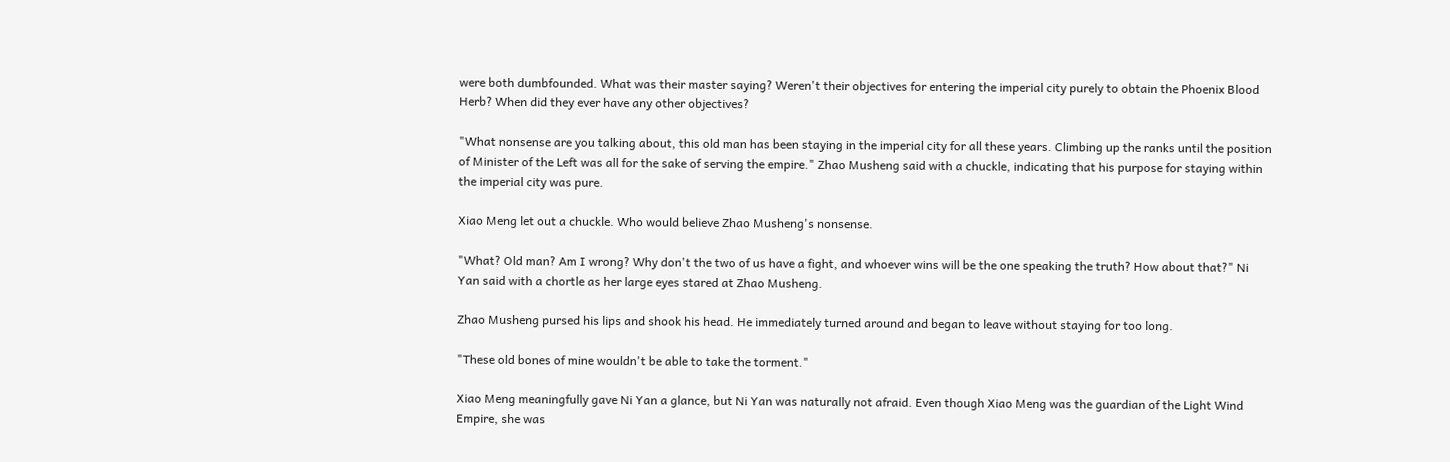were both dumbfounded. What was their master saying? Weren't their objectives for entering the imperial city purely to obtain the Phoenix Blood Herb? When did they ever have any other objectives?

"What nonsense are you talking about, this old man has been staying in the imperial city for all these years. Climbing up the ranks until the position of Minister of the Left was all for the sake of serving the empire." Zhao Musheng said with a chuckle, indicating that his purpose for staying within the imperial city was pure.

Xiao Meng let out a chuckle. Who would believe Zhao Musheng's nonsense.

"What? Old man? Am I wrong? Why don't the two of us have a fight, and whoever wins will be the one speaking the truth? How about that?" Ni Yan said with a chortle as her large eyes stared at Zhao Musheng.

Zhao Musheng pursed his lips and shook his head. He immediately turned around and began to leave without staying for too long.

"These old bones of mine wouldn't be able to take the torment."

Xiao Meng meaningfully gave Ni Yan a glance, but Ni Yan was naturally not afraid. Even though Xiao Meng was the guardian of the Light Wind Empire, she was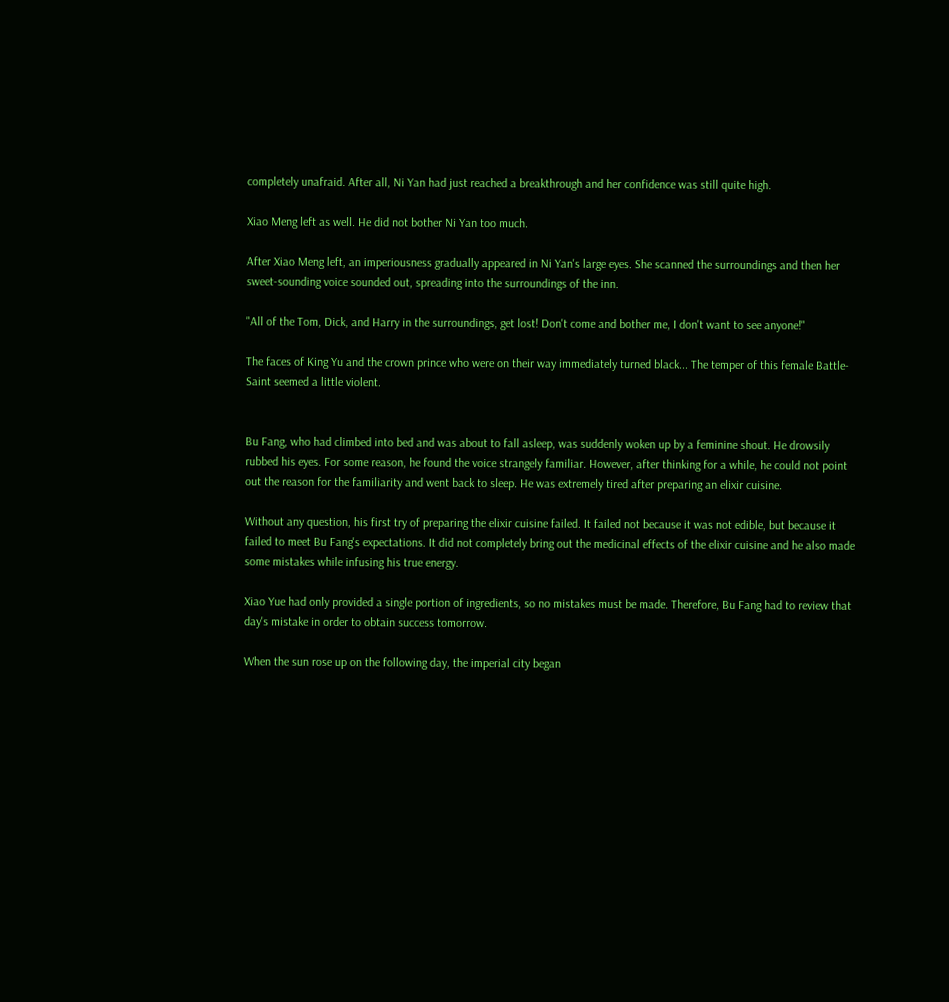completely unafraid. After all, Ni Yan had just reached a breakthrough and her confidence was still quite high.

Xiao Meng left as well. He did not bother Ni Yan too much.

After Xiao Meng left, an imperiousness gradually appeared in Ni Yan's large eyes. She scanned the surroundings and then her sweet-sounding voice sounded out, spreading into the surroundings of the inn.

"All of the Tom, Dick, and Harry in the surroundings, get lost! Don't come and bother me, I don't want to see anyone!"

The faces of King Yu and the crown prince who were on their way immediately turned black... The temper of this female Battle-Saint seemed a little violent.


Bu Fang, who had climbed into bed and was about to fall asleep, was suddenly woken up by a feminine shout. He drowsily rubbed his eyes. For some reason, he found the voice strangely familiar. However, after thinking for a while, he could not point out the reason for the familiarity and went back to sleep. He was extremely tired after preparing an elixir cuisine.

Without any question, his first try of preparing the elixir cuisine failed. It failed not because it was not edible, but because it failed to meet Bu Fang's expectations. It did not completely bring out the medicinal effects of the elixir cuisine and he also made some mistakes while infusing his true energy.

Xiao Yue had only provided a single portion of ingredients, so no mistakes must be made. Therefore, Bu Fang had to review that day's mistake in order to obtain success tomorrow.

When the sun rose up on the following day, the imperial city began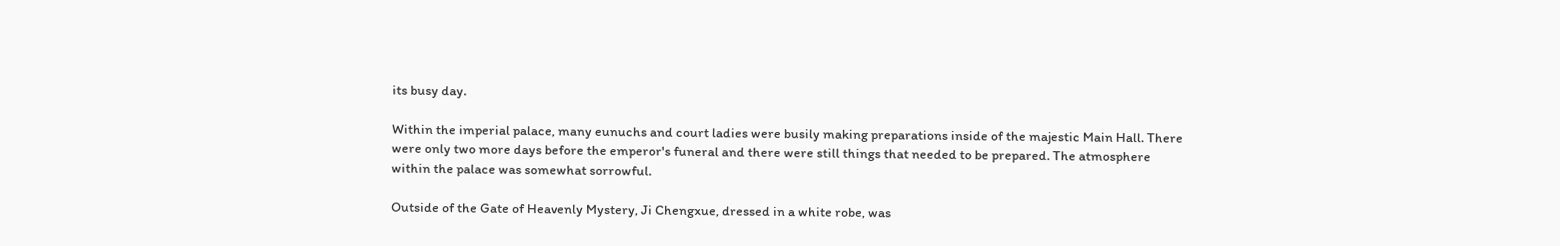its busy day.

Within the imperial palace, many eunuchs and court ladies were busily making preparations inside of the majestic Main Hall. There were only two more days before the emperor's funeral and there were still things that needed to be prepared. The atmosphere within the palace was somewhat sorrowful.

Outside of the Gate of Heavenly Mystery, Ji Chengxue, dressed in a white robe, was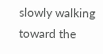slowly walking toward the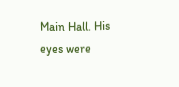Main Hall. His eyes were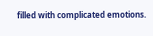filled with complicated emotions.